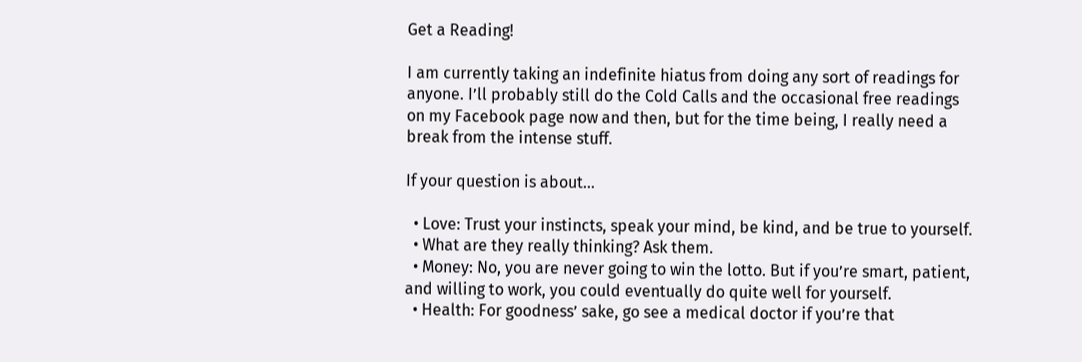Get a Reading!

I am currently taking an indefinite hiatus from doing any sort of readings for anyone. I’ll probably still do the Cold Calls and the occasional free readings on my Facebook page now and then, but for the time being, I really need a break from the intense stuff.

If your question is about…

  • Love: Trust your instincts, speak your mind, be kind, and be true to yourself.
  • What are they really thinking? Ask them.
  • Money: No, you are never going to win the lotto. But if you’re smart, patient, and willing to work, you could eventually do quite well for yourself.
  • Health: For goodness’ sake, go see a medical doctor if you’re that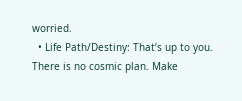worried.
  • Life Path/Destiny: That’s up to you. There is no cosmic plan. Make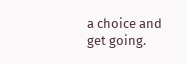a choice and get going.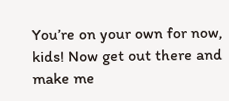You’re on your own for now, kids! Now get out there and make me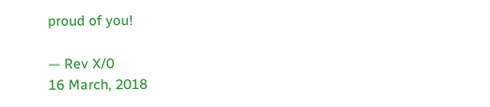proud of you!

— Rev X/0
16 March, 2018